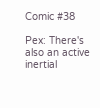Comic #38

Pex: There's also an active inertial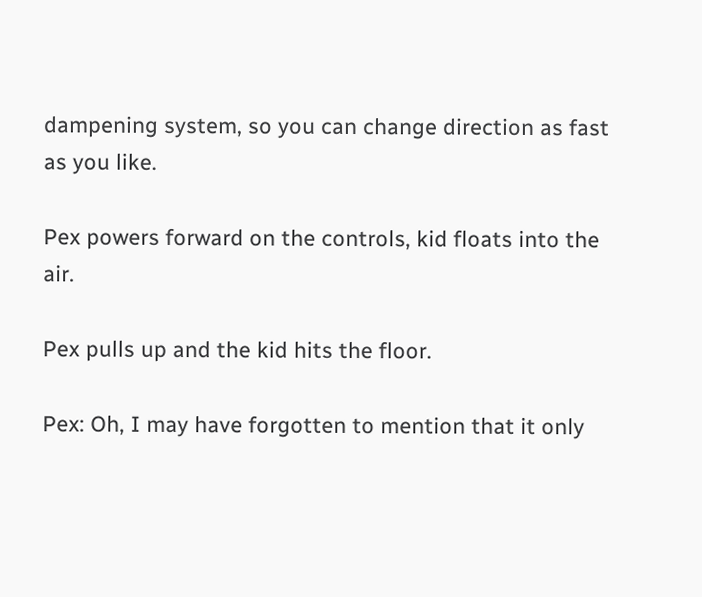dampening system, so you can change direction as fast as you like.

Pex powers forward on the controls, kid floats into the air.

Pex pulls up and the kid hits the floor.

Pex: Oh, I may have forgotten to mention that it only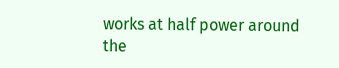works at half power around the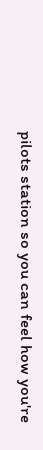pilots station so you can feel how you're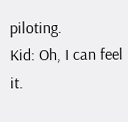piloting.
Kid: Oh, I can feel it.